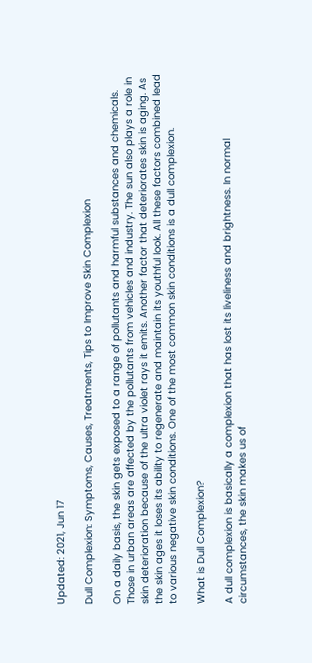Updated: 2021, Jun 17

Dull Complexion: Symptoms, Causes, Treatments, Tips to Improve Skin Complexion

On a daily basis, the skin gets exposed to a range of pollutants and harmful substances and chemicals. Those in urban areas are affected by the pollutants from vehicles and industry. The sun also plays a role in skin deterioration because of the ultra violet rays it emits. Another factor that deteriorates skin is aging. As the skin ages it loses its ability to regenerate and maintain its youthful look. All these factors combined lead to various negative skin conditions. One of the most common skin conditions is a dull complexion.

What is Dull Complexion?

A dull complexion is basically a complexion that has lost its liveliness and brightness. In normal circumstances, the skin makes us of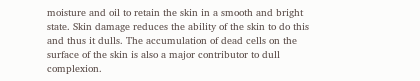moisture and oil to retain the skin in a smooth and bright state. Skin damage reduces the ability of the skin to do this and thus it dulls. The accumulation of dead cells on the surface of the skin is also a major contributor to dull complexion.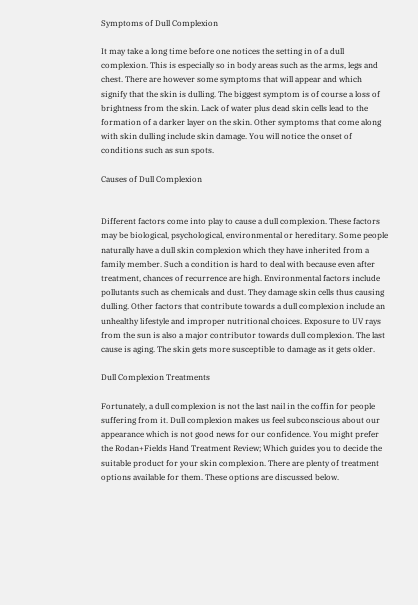Symptoms of Dull Complexion

It may take a long time before one notices the setting in of a dull complexion. This is especially so in body areas such as the arms, legs and chest. There are however some symptoms that will appear and which signify that the skin is dulling. The biggest symptom is of course a loss of brightness from the skin. Lack of water plus dead skin cells lead to the formation of a darker layer on the skin. Other symptoms that come along with skin dulling include skin damage. You will notice the onset of conditions such as sun spots.

Causes of Dull Complexion


Different factors come into play to cause a dull complexion. These factors may be biological, psychological, environmental or hereditary. Some people naturally have a dull skin complexion which they have inherited from a family member. Such a condition is hard to deal with because even after treatment, chances of recurrence are high. Environmental factors include pollutants such as chemicals and dust. They damage skin cells thus causing dulling. Other factors that contribute towards a dull complexion include an unhealthy lifestyle and improper nutritional choices. Exposure to UV rays from the sun is also a major contributor towards dull complexion. The last cause is aging. The skin gets more susceptible to damage as it gets older.

Dull Complexion Treatments

Fortunately, a dull complexion is not the last nail in the coffin for people suffering from it. Dull complexion makes us feel subconscious about our appearance which is not good news for our confidence. You might prefer the Rodan+Fields Hand Treatment Review; Which guides you to decide the suitable product for your skin complexion. There are plenty of treatment options available for them. These options are discussed below.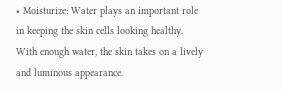• Moisturize: Water plays an important role in keeping the skin cells looking healthy. With enough water, the skin takes on a lively and luminous appearance.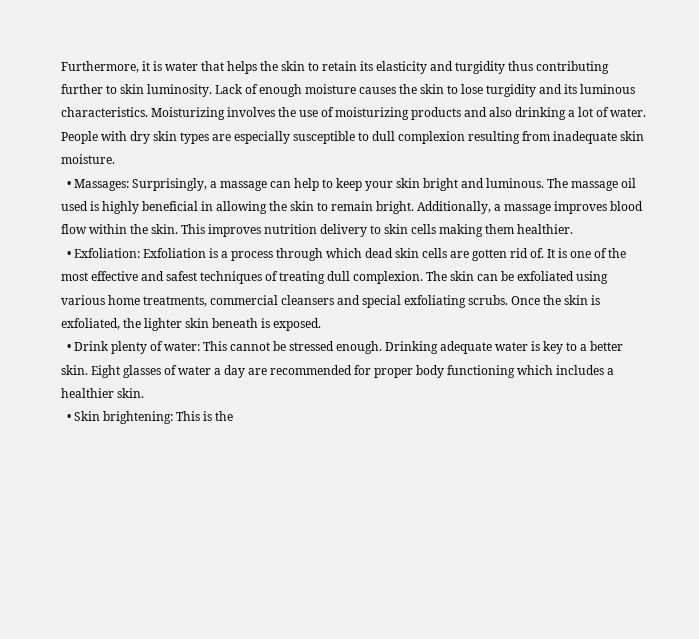Furthermore, it is water that helps the skin to retain its elasticity and turgidity thus contributing further to skin luminosity. Lack of enough moisture causes the skin to lose turgidity and its luminous characteristics. Moisturizing involves the use of moisturizing products and also drinking a lot of water. People with dry skin types are especially susceptible to dull complexion resulting from inadequate skin moisture.
  • Massages: Surprisingly, a massage can help to keep your skin bright and luminous. The massage oil used is highly beneficial in allowing the skin to remain bright. Additionally, a massage improves blood flow within the skin. This improves nutrition delivery to skin cells making them healthier.
  • Exfoliation: Exfoliation is a process through which dead skin cells are gotten rid of. It is one of the most effective and safest techniques of treating dull complexion. The skin can be exfoliated using various home treatments, commercial cleansers and special exfoliating scrubs. Once the skin is exfoliated, the lighter skin beneath is exposed.
  • Drink plenty of water: This cannot be stressed enough. Drinking adequate water is key to a better skin. Eight glasses of water a day are recommended for proper body functioning which includes a healthier skin.
  • Skin brightening: This is the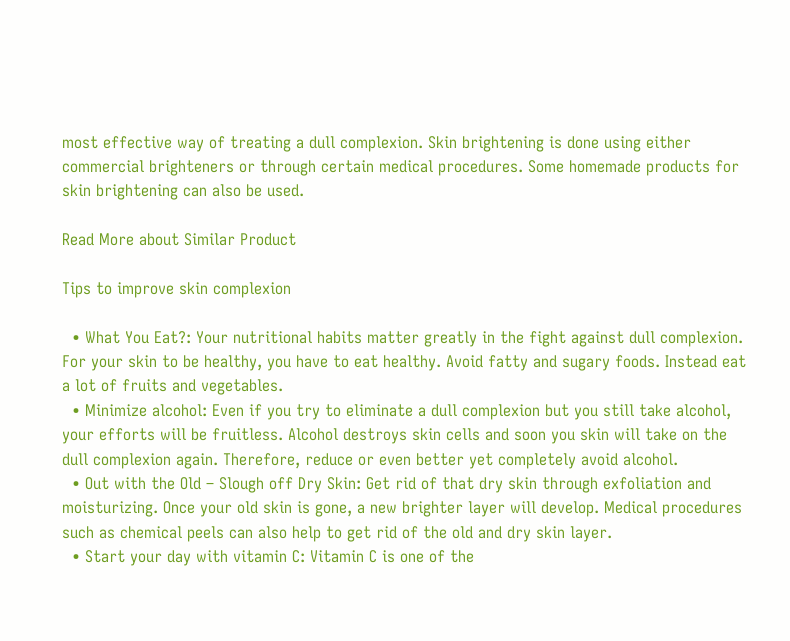most effective way of treating a dull complexion. Skin brightening is done using either commercial brighteners or through certain medical procedures. Some homemade products for skin brightening can also be used.

Read More about Similar Product

Tips to improve skin complexion

  • What You Eat?: Your nutritional habits matter greatly in the fight against dull complexion. For your skin to be healthy, you have to eat healthy. Avoid fatty and sugary foods. Instead eat a lot of fruits and vegetables.
  • Minimize alcohol: Even if you try to eliminate a dull complexion but you still take alcohol, your efforts will be fruitless. Alcohol destroys skin cells and soon you skin will take on the dull complexion again. Therefore, reduce or even better yet completely avoid alcohol.
  • Out with the Old – Slough off Dry Skin: Get rid of that dry skin through exfoliation and moisturizing. Once your old skin is gone, a new brighter layer will develop. Medical procedures such as chemical peels can also help to get rid of the old and dry skin layer.
  • Start your day with vitamin C: Vitamin C is one of the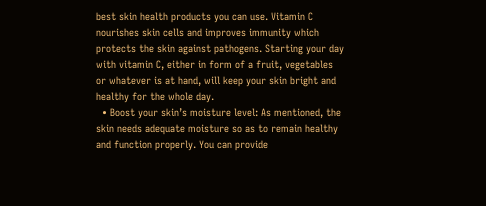best skin health products you can use. Vitamin C nourishes skin cells and improves immunity which protects the skin against pathogens. Starting your day with vitamin C, either in form of a fruit, vegetables or whatever is at hand, will keep your skin bright and healthy for the whole day.
  • Boost your skin’s moisture level: As mentioned, the skin needs adequate moisture so as to remain healthy and function properly. You can provide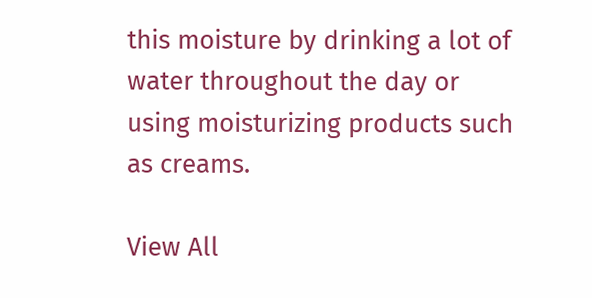this moisture by drinking a lot of water throughout the day or using moisturizing products such as creams.

View All